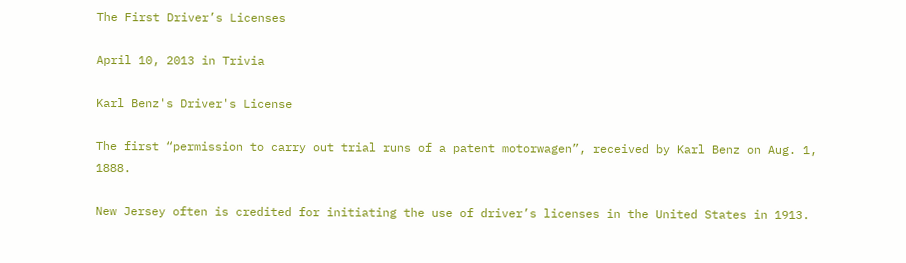The First Driver’s Licenses

April 10, 2013 in Trivia

Karl Benz's Driver's License

The first “permission to carry out trial runs of a patent motorwagen”, received by Karl Benz on Aug. 1, 1888.

New Jersey often is credited for initiating the use of driver’s licenses in the United States in 1913.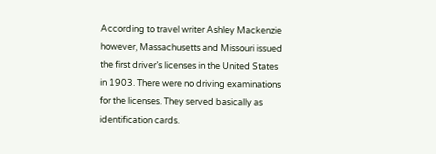According to travel writer Ashley Mackenzie however, Massachusetts and Missouri issued the first driver’s licenses in the United States in 1903. There were no driving examinations for the licenses. They served basically as identification cards.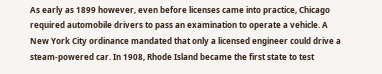As early as 1899 however, even before licenses came into practice, Chicago required automobile drivers to pass an examination to operate a vehicle. A New York City ordinance mandated that only a licensed engineer could drive a steam-powered car. In 1908, Rhode Island became the first state to test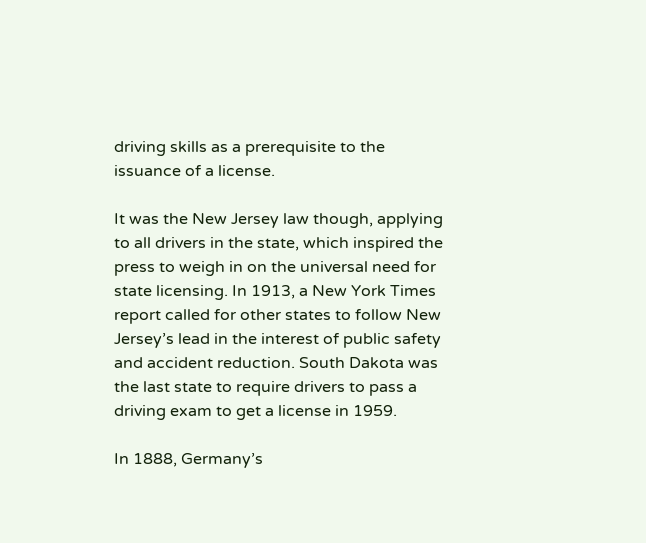driving skills as a prerequisite to the issuance of a license.

It was the New Jersey law though, applying to all drivers in the state, which inspired the press to weigh in on the universal need for state licensing. In 1913, a New York Times report called for other states to follow New Jersey’s lead in the interest of public safety and accident reduction. South Dakota was the last state to require drivers to pass a driving exam to get a license in 1959.

In 1888, Germany’s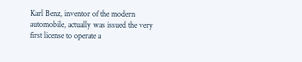Karl Benz, inventor of the modern automobile, actually was issued the very first license to operate a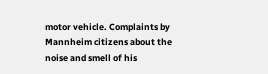motor vehicle. Complaints by Mannheim citizens about the noise and smell of his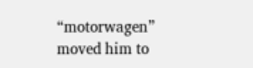“motorwagen” moved him to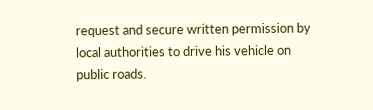request and secure written permission by local authorities to drive his vehicle on public roads.